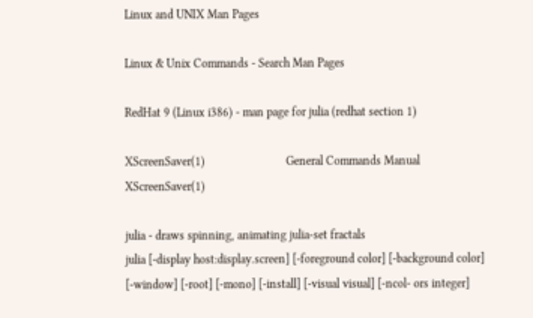Linux and UNIX Man Pages

Linux & Unix Commands - Search Man Pages

RedHat 9 (Linux i386) - man page for julia (redhat section 1)

XScreenSaver(1)                           General Commands Manual                          XScreenSaver(1)

julia - draws spinning, animating julia-set fractals
julia [-display host:display.screen] [-foreground color] [-background color] [-window] [-root] [-mono] [-install] [-visual visual] [-ncol- ors integer]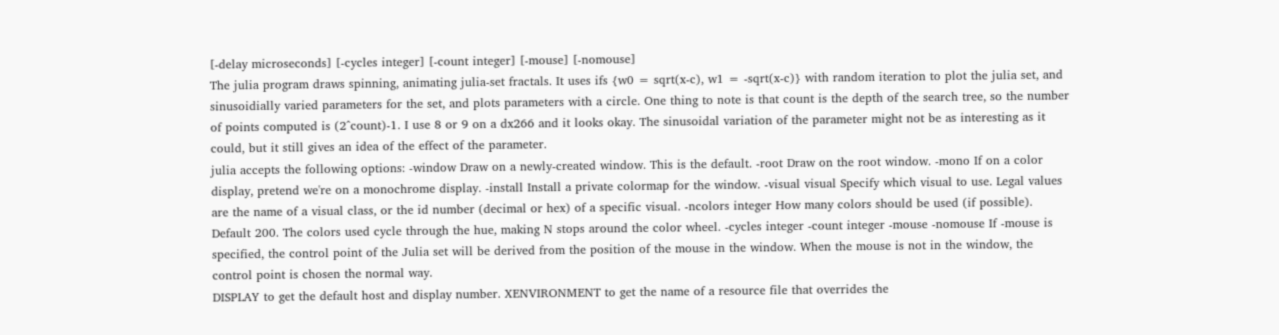[-delay microseconds] [-cycles integer] [-count integer] [-mouse] [-nomouse]
The julia program draws spinning, animating julia-set fractals. It uses ifs {w0 = sqrt(x-c), w1 = -sqrt(x-c)} with random iteration to plot the julia set, and sinusoidially varied parameters for the set, and plots parameters with a circle. One thing to note is that count is the depth of the search tree, so the number of points computed is (2^count)-1. I use 8 or 9 on a dx266 and it looks okay. The sinusoidal variation of the parameter might not be as interesting as it could, but it still gives an idea of the effect of the parameter.
julia accepts the following options: -window Draw on a newly-created window. This is the default. -root Draw on the root window. -mono If on a color display, pretend we're on a monochrome display. -install Install a private colormap for the window. -visual visual Specify which visual to use. Legal values are the name of a visual class, or the id number (decimal or hex) of a specific visual. -ncolors integer How many colors should be used (if possible). Default 200. The colors used cycle through the hue, making N stops around the color wheel. -cycles integer -count integer -mouse -nomouse If -mouse is specified, the control point of the Julia set will be derived from the position of the mouse in the window. When the mouse is not in the window, the control point is chosen the normal way.
DISPLAY to get the default host and display number. XENVIRONMENT to get the name of a resource file that overrides the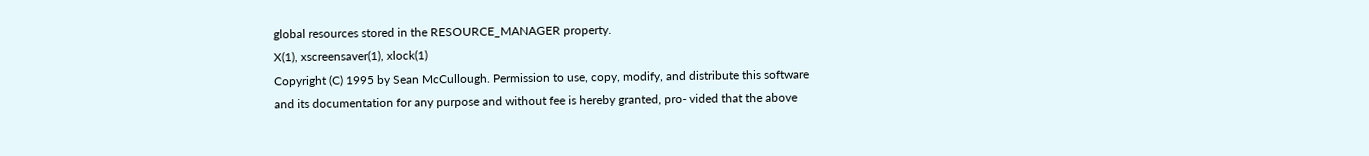global resources stored in the RESOURCE_MANAGER property.
X(1), xscreensaver(1), xlock(1)
Copyright (C) 1995 by Sean McCullough. Permission to use, copy, modify, and distribute this software and its documentation for any purpose and without fee is hereby granted, pro- vided that the above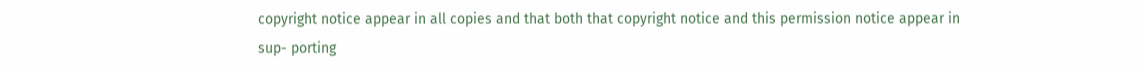copyright notice appear in all copies and that both that copyright notice and this permission notice appear in sup- porting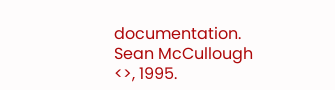documentation.
Sean McCullough <>, 1995.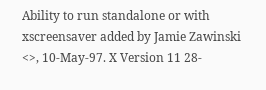Ability to run standalone or with xscreensaver added by Jamie Zawinski <>, 10-May-97. X Version 11 28-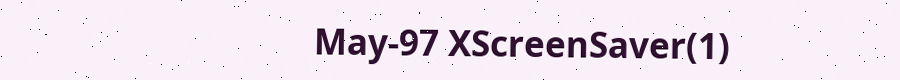May-97 XScreenSaver(1)